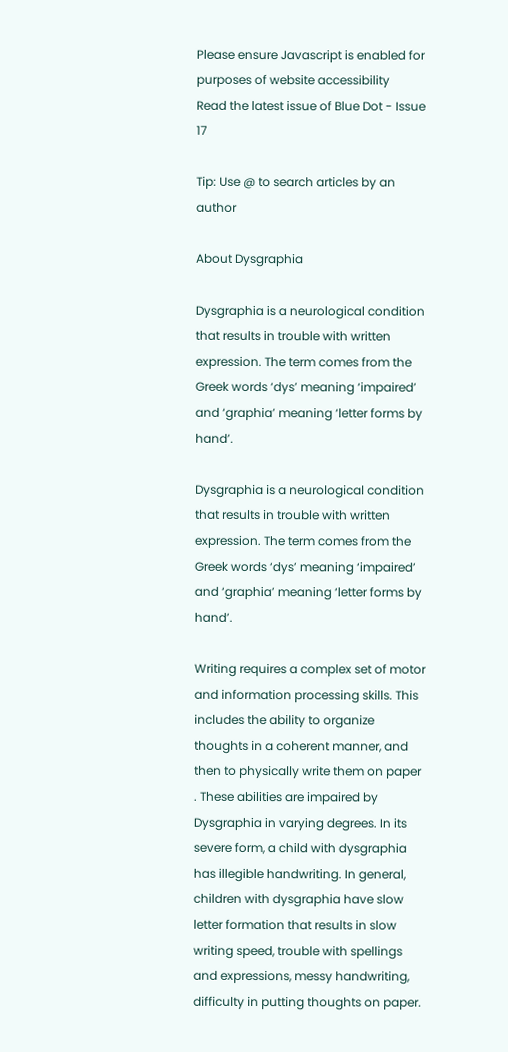Please ensure Javascript is enabled for purposes of website accessibility
Read the latest issue of Blue Dot - Issue 17

Tip: Use @ to search articles by an author

About Dysgraphia

Dysgraphia is a neurological condition that results in trouble with written expression. The term comes from the Greek words ‘dys’ meaning ‘impaired’ and ‘graphia’ meaning ‘letter forms by hand’.

Dysgraphia is a neurological condition that results in trouble with written expression. The term comes from the Greek words ‘dys’ meaning ‘impaired’ and ‘graphia’ meaning ‘letter forms by hand’.

Writing requires a complex set of motor and information processing skills. This includes the ability to organize thoughts in a coherent manner, and then to physically write them on paper . These abilities are impaired by Dysgraphia in varying degrees. In its severe form, a child with dysgraphia has illegible handwriting. In general, children with dysgraphia have slow letter formation that results in slow writing speed, trouble with spellings and expressions, messy handwriting, difficulty in putting thoughts on paper.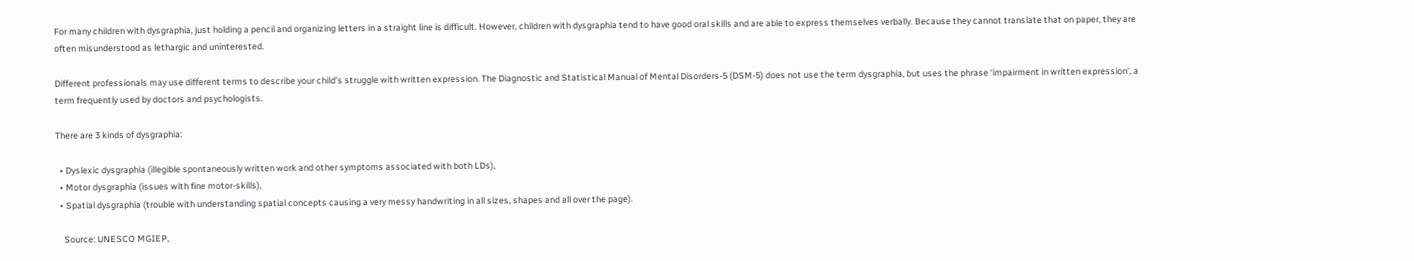For many children with dysgraphia, just holding a pencil and organizing letters in a straight line is difficult. However, children with dysgraphia tend to have good oral skills and are able to express themselves verbally. Because they cannot translate that on paper, they are often misunderstood as lethargic and uninterested.

Different professionals may use different terms to describe your child’s struggle with written expression. The Diagnostic and Statistical Manual of Mental Disorders-5 (DSM-5) does not use the term dysgraphia, but uses the phrase ‘impairment in written expression’, a term frequently used by doctors and psychologists.

There are 3 kinds of dysgraphia:

  • Dyslexic dysgraphia (illegible spontaneously written work and other symptoms associated with both LDs),
  • Motor dysgraphia (issues with fine motor-skills),
  • Spatial dysgraphia (trouble with understanding spatial concepts causing a very messy handwriting in all sizes, shapes and all over the page).

    Source: UNESCO MGIEP,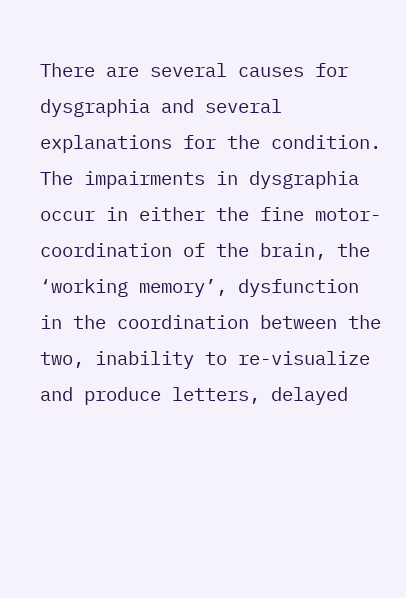There are several causes for dysgraphia and several explanations for the condition. The impairments in dysgraphia occur in either the fine motor-coordination of the brain, the ‘working memory’, dysfunction in the coordination between the two, inability to re-visualize and produce letters, delayed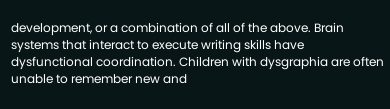development, or a combination of all of the above. Brain systems that interact to execute writing skills have dysfunctional coordination. Children with dysgraphia are often unable to remember new and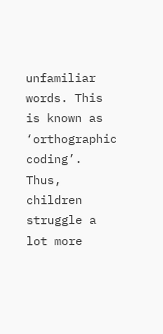unfamiliar words. This is known as ‘orthographic coding’. Thus, children struggle a lot more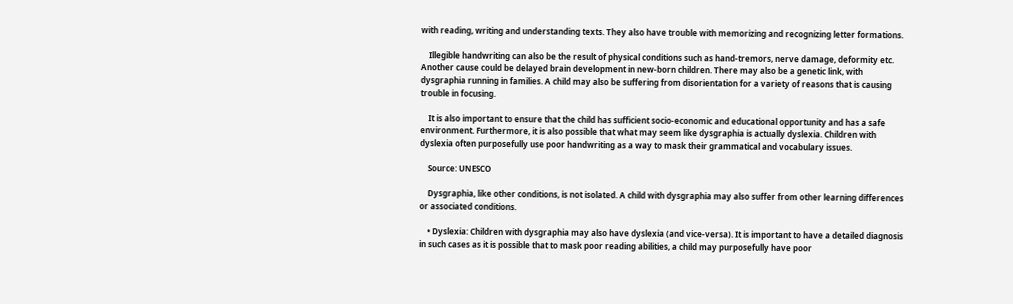with reading, writing and understanding texts. They also have trouble with memorizing and recognizing letter formations.

    Illegible handwriting can also be the result of physical conditions such as hand-tremors, nerve damage, deformity etc. Another cause could be delayed brain development in new-born children. There may also be a genetic link, with dysgraphia running in families. A child may also be suffering from disorientation for a variety of reasons that is causing trouble in focusing.

    It is also important to ensure that the child has sufficient socio-economic and educational opportunity and has a safe environment. Furthermore, it is also possible that what may seem like dysgraphia is actually dyslexia. Children with dyslexia often purposefully use poor handwriting as a way to mask their grammatical and vocabulary issues.

    Source: UNESCO

    Dysgraphia, like other conditions, is not isolated. A child with dysgraphia may also suffer from other learning differences or associated conditions.

    • Dyslexia: Children with dysgraphia may also have dyslexia (and vice-versa). It is important to have a detailed diagnosis in such cases as it is possible that to mask poor reading abilities, a child may purposefully have poor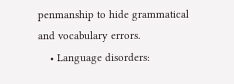penmanship to hide grammatical and vocabulary errors.
    • Language disorders: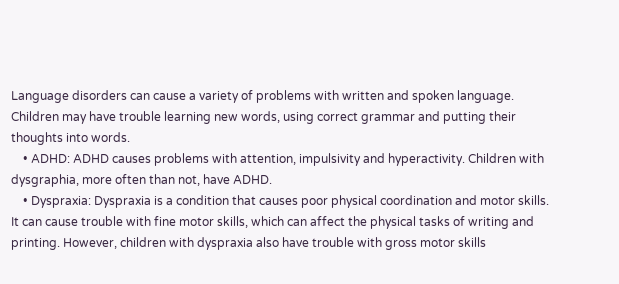Language disorders can cause a variety of problems with written and spoken language. Children may have trouble learning new words, using correct grammar and putting their thoughts into words.
    • ADHD: ADHD causes problems with attention, impulsivity and hyperactivity. Children with dysgraphia, more often than not, have ADHD.
    • Dyspraxia: Dyspraxia is a condition that causes poor physical coordination and motor skills. It can cause trouble with fine motor skills, which can affect the physical tasks of writing and printing. However, children with dyspraxia also have trouble with gross motor skills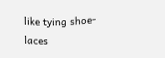like tying shoe-laces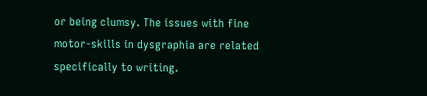or being clumsy. The issues with fine motor-skills in dysgraphia are related specifically to writing.